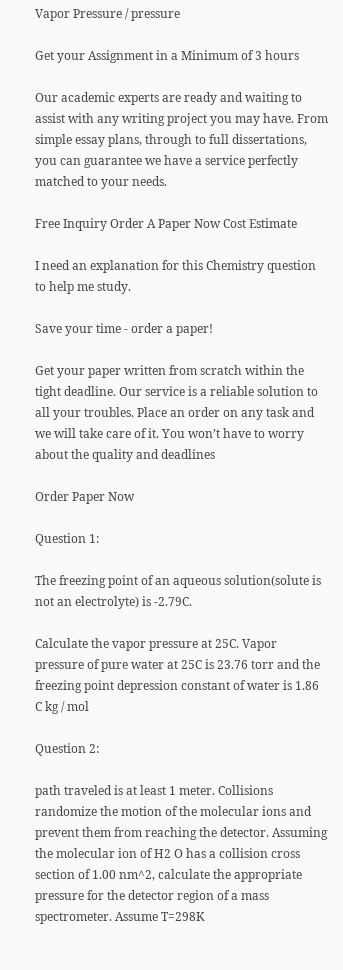Vapor Pressure / pressure

Get your Assignment in a Minimum of 3 hours

Our academic experts are ready and waiting to assist with any writing project you may have. From simple essay plans, through to full dissertations, you can guarantee we have a service perfectly matched to your needs.

Free Inquiry Order A Paper Now Cost Estimate

I need an explanation for this Chemistry question to help me study.

Save your time - order a paper!

Get your paper written from scratch within the tight deadline. Our service is a reliable solution to all your troubles. Place an order on any task and we will take care of it. You won’t have to worry about the quality and deadlines

Order Paper Now

Question 1:

The freezing point of an aqueous solution(solute is not an electrolyte) is -2.79C.

Calculate the vapor pressure at 25C. Vapor pressure of pure water at 25C is 23.76 torr and the freezing point depression constant of water is 1.86 C kg / mol

Question 2:

path traveled is at least 1 meter. Collisions randomize the motion of the molecular ions and prevent them from reaching the detector. Assuming the molecular ion of H2 O has a collision cross section of 1.00 nm^2, calculate the appropriate pressure for the detector region of a mass spectrometer. Assume T=298K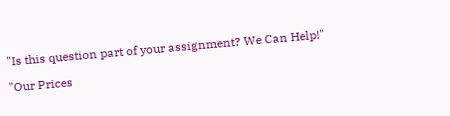"Is this question part of your assignment? We Can Help!"

"Our Prices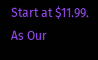Start at $11.99. As Our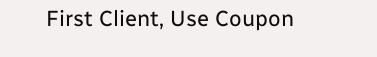First Client, Use Coupon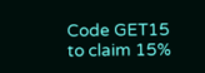Code GET15 to claim 15%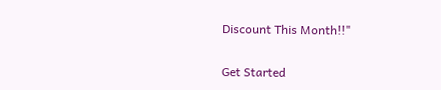Discount This Month!!"

Get Started